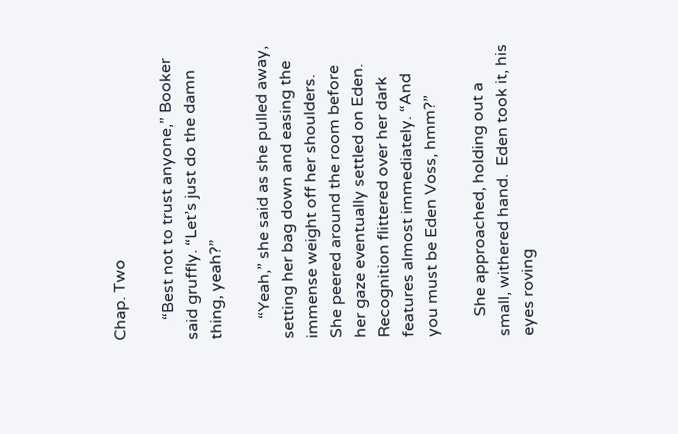Chap. Two

     “Best not to trust anyone,” Booker said gruffly. “Let’s just do the damn thing, yeah?”

     “Yeah,” she said as she pulled away, setting her bag down and easing the immense weight off her shoulders. She peered around the room before her gaze eventually settled on Eden. Recognition flittered over her dark features almost immediately. “And you must be Eden Voss, hmm?”

     She approached, holding out a small, withered hand.  Eden took it, his eyes roving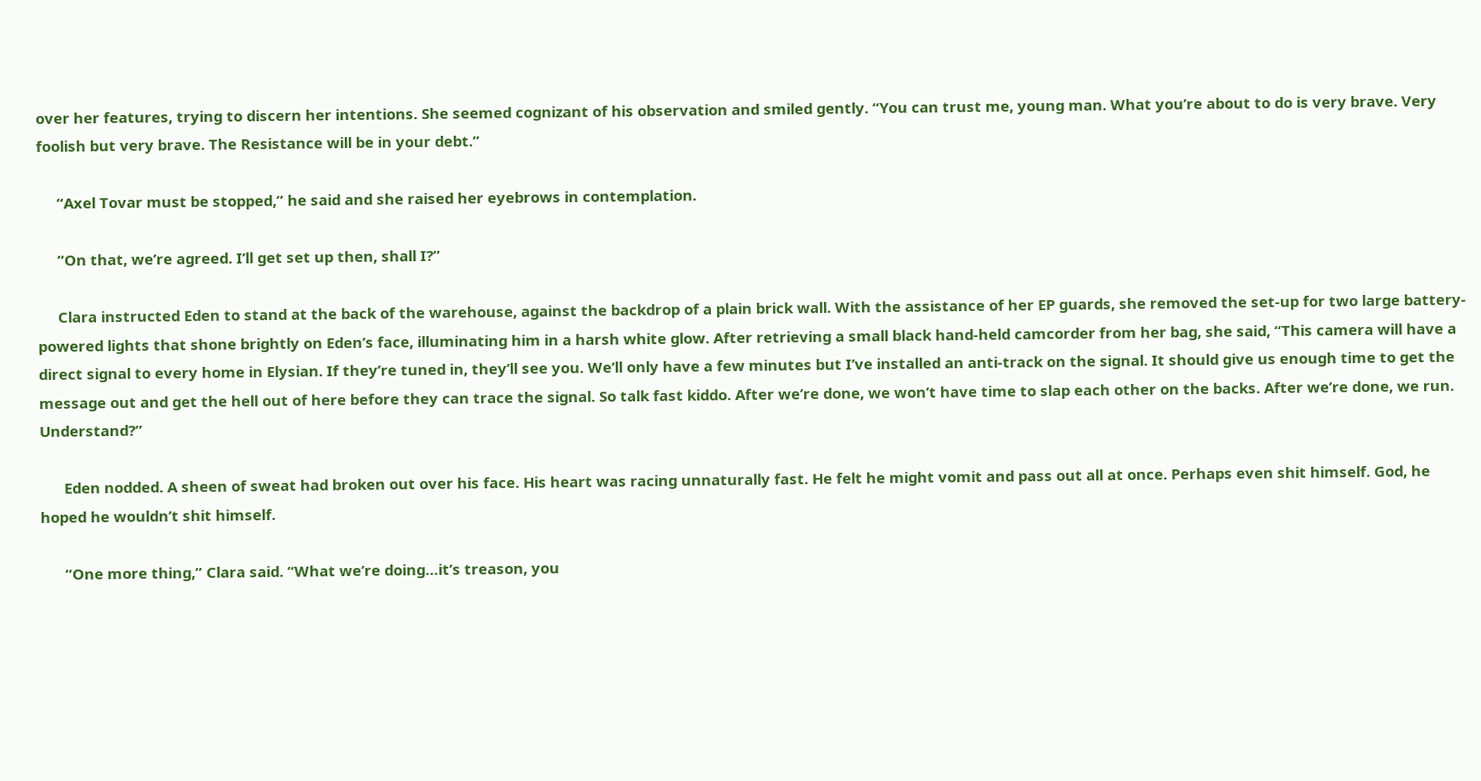over her features, trying to discern her intentions. She seemed cognizant of his observation and smiled gently. “You can trust me, young man. What you’re about to do is very brave. Very foolish but very brave. The Resistance will be in your debt.”

     “Axel Tovar must be stopped,” he said and she raised her eyebrows in contemplation.

     “On that, we’re agreed. I’ll get set up then, shall I?”

     Clara instructed Eden to stand at the back of the warehouse, against the backdrop of a plain brick wall. With the assistance of her EP guards, she removed the set-up for two large battery-powered lights that shone brightly on Eden’s face, illuminating him in a harsh white glow. After retrieving a small black hand-held camcorder from her bag, she said, “This camera will have a direct signal to every home in Elysian. If they’re tuned in, they’ll see you. We’ll only have a few minutes but I’ve installed an anti-track on the signal. It should give us enough time to get the message out and get the hell out of here before they can trace the signal. So talk fast kiddo. After we’re done, we won’t have time to slap each other on the backs. After we’re done, we run. Understand?”

      Eden nodded. A sheen of sweat had broken out over his face. His heart was racing unnaturally fast. He felt he might vomit and pass out all at once. Perhaps even shit himself. God, he hoped he wouldn’t shit himself.

      “One more thing,” Clara said. “What we’re doing…it’s treason, you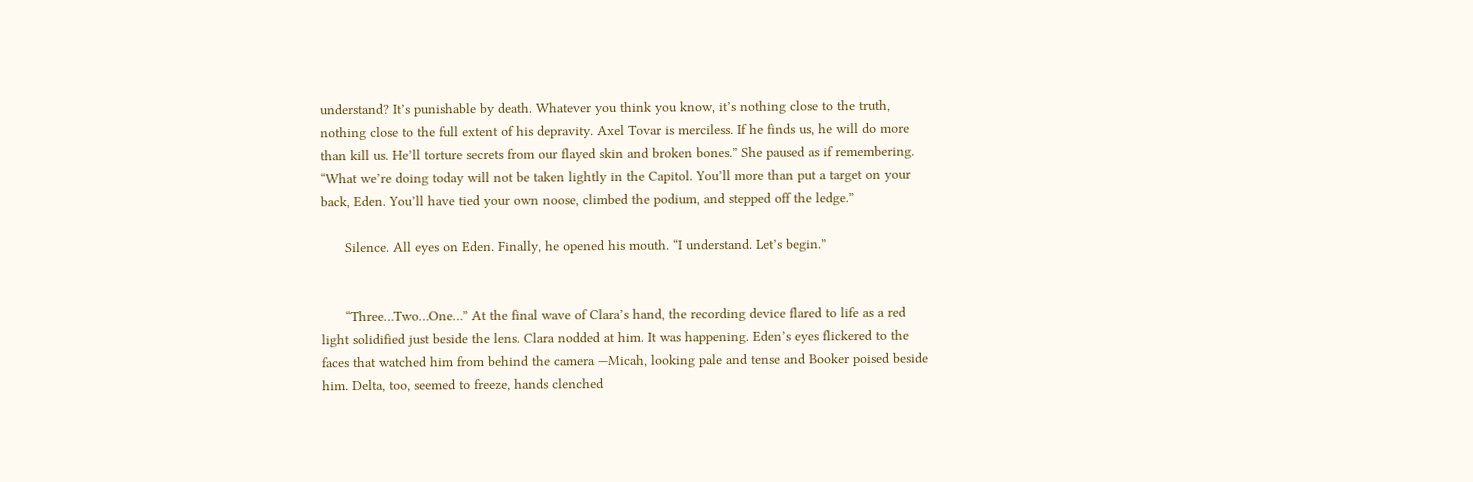understand? It’s punishable by death. Whatever you think you know, it’s nothing close to the truth, nothing close to the full extent of his depravity. Axel Tovar is merciless. If he finds us, he will do more than kill us. He’ll torture secrets from our flayed skin and broken bones.” She paused as if remembering. “What we’re doing today will not be taken lightly in the Capitol. You’ll more than put a target on your back, Eden. You’ll have tied your own noose, climbed the podium, and stepped off the ledge.”

      Silence. All eyes on Eden. Finally, he opened his mouth. “I understand. Let’s begin.”


      “Three…Two…One…” At the final wave of Clara’s hand, the recording device flared to life as a red light solidified just beside the lens. Clara nodded at him. It was happening. Eden’s eyes flickered to the faces that watched him from behind the camera —Micah, looking pale and tense and Booker poised beside him. Delta, too, seemed to freeze, hands clenched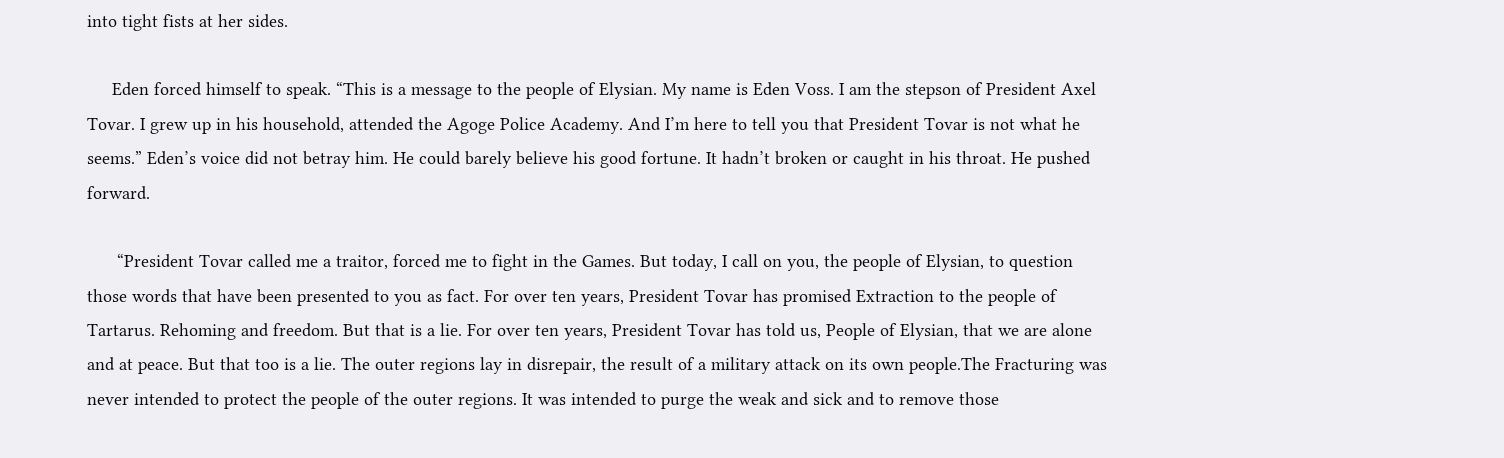into tight fists at her sides.

     Eden forced himself to speak. “This is a message to the people of Elysian. My name is Eden Voss. I am the stepson of President Axel Tovar. I grew up in his household, attended the Agoge Police Academy. And I’m here to tell you that President Tovar is not what he seems.” Eden’s voice did not betray him. He could barely believe his good fortune. It hadn’t broken or caught in his throat. He pushed forward.

      “President Tovar called me a traitor, forced me to fight in the Games. But today, I call on you, the people of Elysian, to question those words that have been presented to you as fact. For over ten years, President Tovar has promised Extraction to the people of Tartarus. Rehoming and freedom. But that is a lie. For over ten years, President Tovar has told us, People of Elysian, that we are alone and at peace. But that too is a lie. The outer regions lay in disrepair, the result of a military attack on its own people.The Fracturing was never intended to protect the people of the outer regions. It was intended to purge the weak and sick and to remove those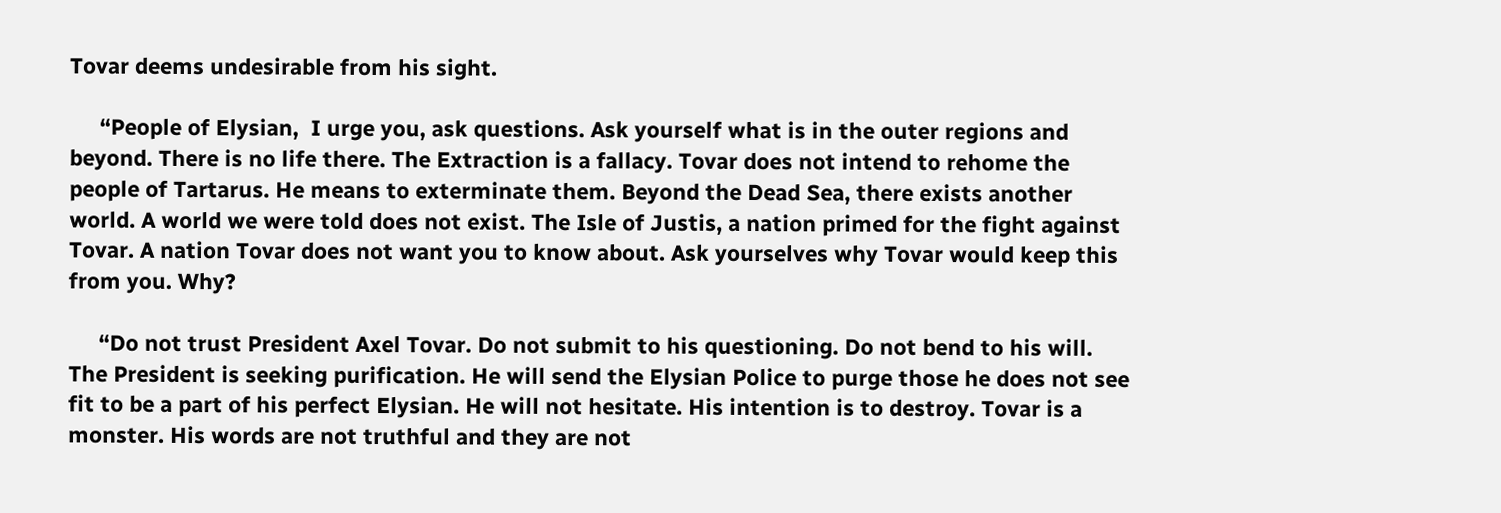Tovar deems undesirable from his sight.

     “People of Elysian,  I urge you, ask questions. Ask yourself what is in the outer regions and beyond. There is no life there. The Extraction is a fallacy. Tovar does not intend to rehome the people of Tartarus. He means to exterminate them. Beyond the Dead Sea, there exists another world. A world we were told does not exist. The Isle of Justis, a nation primed for the fight against Tovar. A nation Tovar does not want you to know about. Ask yourselves why Tovar would keep this from you. Why?

     “Do not trust President Axel Tovar. Do not submit to his questioning. Do not bend to his will. The President is seeking purification. He will send the Elysian Police to purge those he does not see fit to be a part of his perfect Elysian. He will not hesitate. His intention is to destroy. Tovar is a monster. His words are not truthful and they are not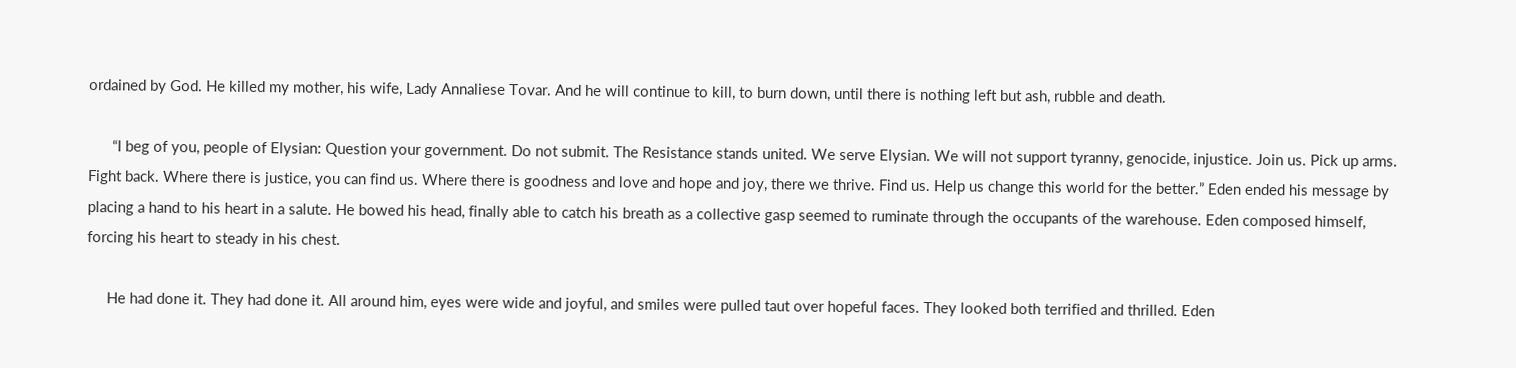ordained by God. He killed my mother, his wife, Lady Annaliese Tovar. And he will continue to kill, to burn down, until there is nothing left but ash, rubble and death.

      “I beg of you, people of Elysian: Question your government. Do not submit. The Resistance stands united. We serve Elysian. We will not support tyranny, genocide, injustice. Join us. Pick up arms. Fight back. Where there is justice, you can find us. Where there is goodness and love and hope and joy, there we thrive. Find us. Help us change this world for the better.” Eden ended his message by placing a hand to his heart in a salute. He bowed his head, finally able to catch his breath as a collective gasp seemed to ruminate through the occupants of the warehouse. Eden composed himself, forcing his heart to steady in his chest.

     He had done it. They had done it. All around him, eyes were wide and joyful, and smiles were pulled taut over hopeful faces. They looked both terrified and thrilled. Eden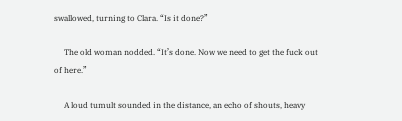swallowed, turning to Clara. “Is it done?”

     The old woman nodded. “It’s done. Now we need to get the fuck out of here.”

     A loud tumult sounded in the distance, an echo of shouts, heavy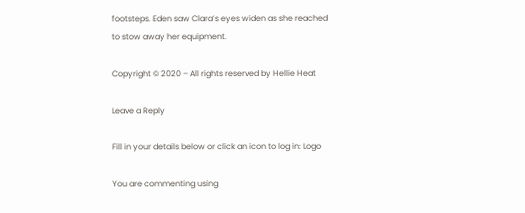footsteps. Eden saw Clara’s eyes widen as she reached to stow away her equipment.

Copyright © 2020 – All rights reserved by Hellie Heat

Leave a Reply

Fill in your details below or click an icon to log in: Logo

You are commenting using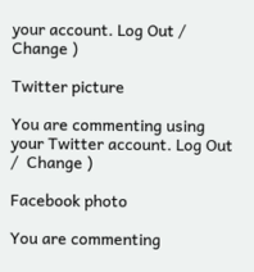your account. Log Out /  Change )

Twitter picture

You are commenting using your Twitter account. Log Out /  Change )

Facebook photo

You are commenting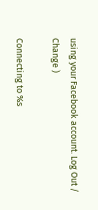using your Facebook account. Log Out /  Change )

Connecting to %s